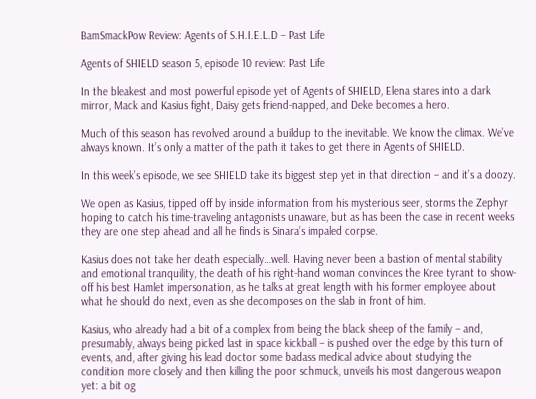BamSmackPow Review: Agents of S.H.I.E.L.D – Past Life

Agents of SHIELD season 5, episode 10 review: Past Life

In the bleakest and most powerful episode yet of Agents of SHIELD, Elena stares into a dark mirror, Mack and Kasius fight, Daisy gets friend-napped, and Deke becomes a hero.

Much of this season has revolved around a buildup to the inevitable. We know the climax. We’ve always known. It’s only a matter of the path it takes to get there in Agents of SHIELD.

In this week’s episode, we see SHIELD take its biggest step yet in that direction – and it’s a doozy.

We open as Kasius, tipped off by inside information from his mysterious seer, storms the Zephyr hoping to catch his time-traveling antagonists unaware, but as has been the case in recent weeks they are one step ahead and all he finds is Sinara’s impaled corpse.

Kasius does not take her death especially…well. Having never been a bastion of mental stability and emotional tranquility, the death of his right-hand woman convinces the Kree tyrant to show-off his best Hamlet impersonation, as he talks at great length with his former employee about what he should do next, even as she decomposes on the slab in front of him.

Kasius, who already had a bit of a complex from being the black sheep of the family – and, presumably, always being picked last in space kickball – is pushed over the edge by this turn of events, and, after giving his lead doctor some badass medical advice about studying the condition more closely and then killing the poor schmuck, unveils his most dangerous weapon yet: a bit og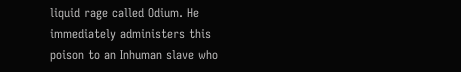liquid rage called Odium. He immediately administers this poison to an Inhuman slave who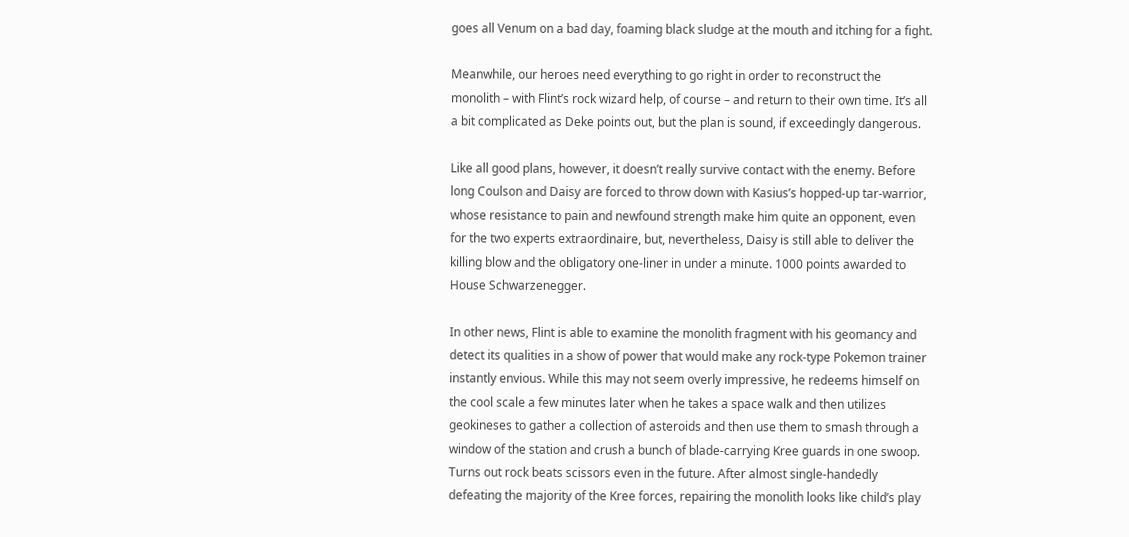goes all Venum on a bad day, foaming black sludge at the mouth and itching for a fight.

Meanwhile, our heroes need everything to go right in order to reconstruct the monolith – with Flint’s rock wizard help, of course – and return to their own time. It’s all a bit complicated as Deke points out, but the plan is sound, if exceedingly dangerous.

Like all good plans, however, it doesn’t really survive contact with the enemy. Before long Coulson and Daisy are forced to throw down with Kasius’s hopped-up tar-warrior, whose resistance to pain and newfound strength make him quite an opponent, even for the two experts extraordinaire, but, nevertheless, Daisy is still able to deliver the killing blow and the obligatory one-liner in under a minute. 1000 points awarded to House Schwarzenegger.

In other news, Flint is able to examine the monolith fragment with his geomancy and detect its qualities in a show of power that would make any rock-type Pokemon trainer instantly envious. While this may not seem overly impressive, he redeems himself on the cool scale a few minutes later when he takes a space walk and then utilizes geokineses to gather a collection of asteroids and then use them to smash through a window of the station and crush a bunch of blade-carrying Kree guards in one swoop. Turns out rock beats scissors even in the future. After almost single-handedly defeating the majority of the Kree forces, repairing the monolith looks like child’s play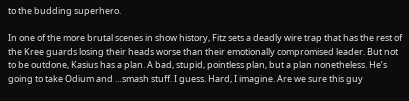to the budding superhero.

In one of the more brutal scenes in show history, Fitz sets a deadly wire trap that has the rest of the Kree guards losing their heads worse than their emotionally compromised leader. But not to be outdone, Kasius has a plan. A bad, stupid, pointless plan, but a plan nonetheless. He’s going to take Odium and …smash stuff. I guess. Hard, I imagine. Are we sure this guy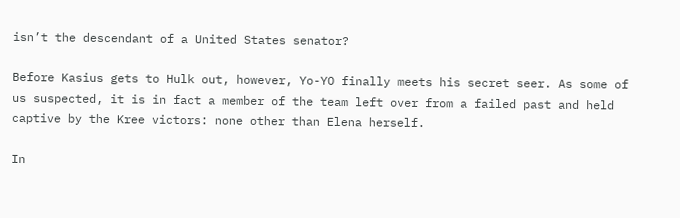isn’t the descendant of a United States senator?

Before Kasius gets to Hulk out, however, Yo-YO finally meets his secret seer. As some of us suspected, it is in fact a member of the team left over from a failed past and held captive by the Kree victors: none other than Elena herself.

In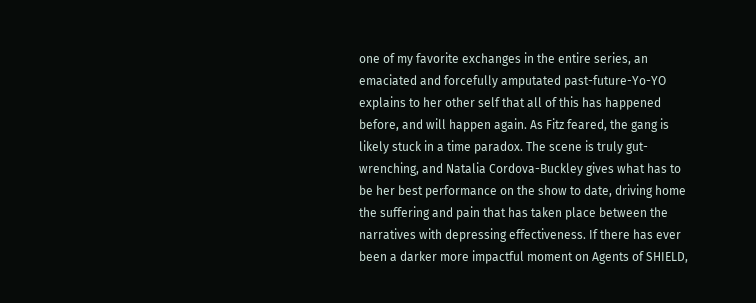one of my favorite exchanges in the entire series, an emaciated and forcefully amputated past-future-Yo-YO explains to her other self that all of this has happened before, and will happen again. As Fitz feared, the gang is likely stuck in a time paradox. The scene is truly gut-wrenching, and Natalia Cordova-Buckley gives what has to be her best performance on the show to date, driving home the suffering and pain that has taken place between the narratives with depressing effectiveness. If there has ever been a darker more impactful moment on Agents of SHIELD,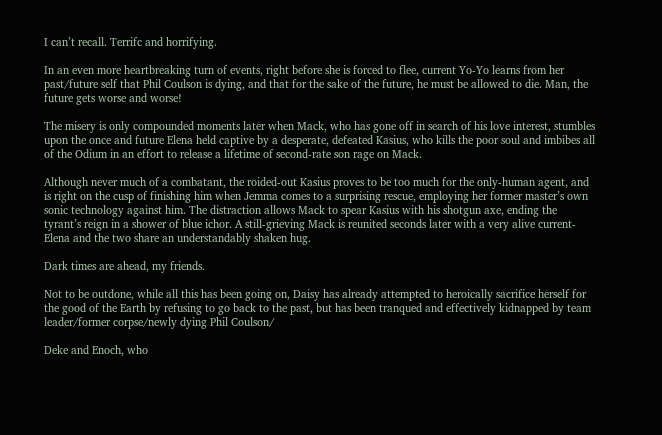I can’t recall. Terrifc and horrifying.

In an even more heartbreaking turn of events, right before she is forced to flee, current Yo-Yo learns from her past/future self that Phil Coulson is dying, and that for the sake of the future, he must be allowed to die. Man, the future gets worse and worse!

The misery is only compounded moments later when Mack, who has gone off in search of his love interest, stumbles upon the once and future Elena held captive by a desperate, defeated Kasius, who kills the poor soul and imbibes all of the Odium in an effort to release a lifetime of second-rate son rage on Mack.

Although never much of a combatant, the roided-out Kasius proves to be too much for the only-human agent, and is right on the cusp of finishing him when Jemma comes to a surprising rescue, employing her former master’s own sonic technology against him. The distraction allows Mack to spear Kasius with his shotgun axe, ending the tyrant’s reign in a shower of blue ichor. A still-grieving Mack is reunited seconds later with a very alive current-Elena and the two share an understandably shaken hug.

Dark times are ahead, my friends.

Not to be outdone, while all this has been going on, Daisy has already attempted to heroically sacrifice herself for the good of the Earth by refusing to go back to the past, but has been tranqued and effectively kidnapped by team leader/former corpse/newly dying Phil Coulson/

Deke and Enoch, who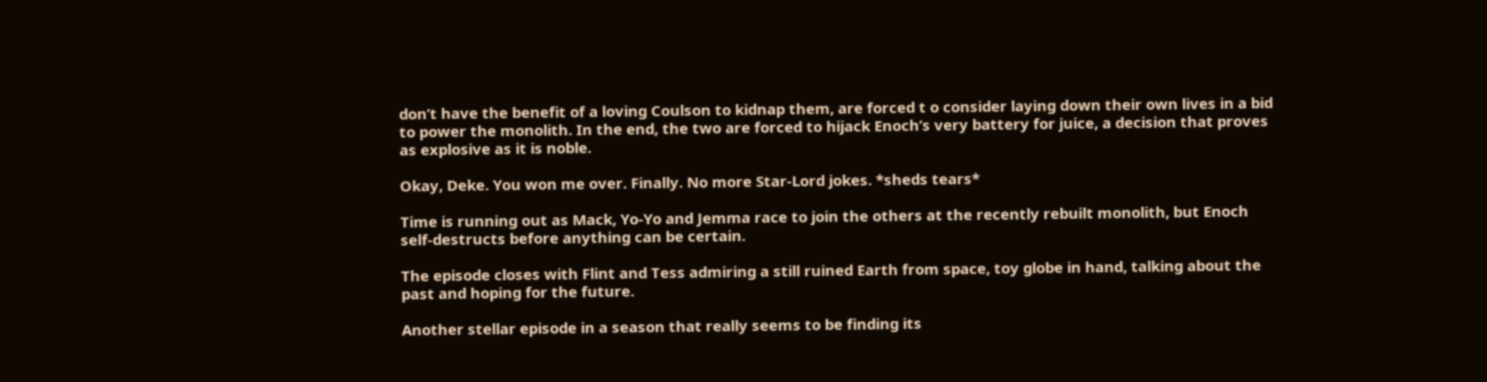don’t have the benefit of a loving Coulson to kidnap them, are forced t o consider laying down their own lives in a bid to power the monolith. In the end, the two are forced to hijack Enoch’s very battery for juice, a decision that proves as explosive as it is noble.

Okay, Deke. You won me over. Finally. No more Star-Lord jokes. *sheds tears*

Time is running out as Mack, Yo-Yo and Jemma race to join the others at the recently rebuilt monolith, but Enoch self-destructs before anything can be certain.

The episode closes with Flint and Tess admiring a still ruined Earth from space, toy globe in hand, talking about the past and hoping for the future.

Another stellar episode in a season that really seems to be finding its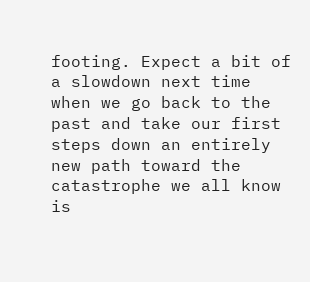footing. Expect a bit of a slowdown next time when we go back to the past and take our first steps down an entirely new path toward the catastrophe we all know is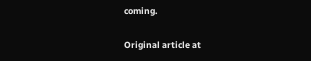coming.

Original article at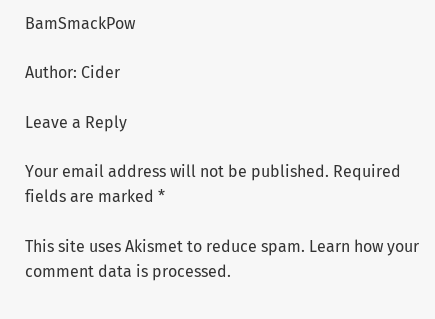BamSmackPow

Author: Cider

Leave a Reply

Your email address will not be published. Required fields are marked *

This site uses Akismet to reduce spam. Learn how your comment data is processed.